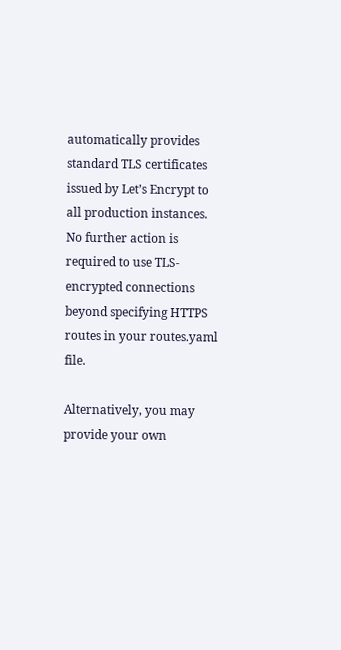automatically provides standard TLS certificates issued by Let’s Encrypt to all production instances. No further action is required to use TLS-encrypted connections beyond specifying HTTPS routes in your routes.yaml file.

Alternatively, you may provide your own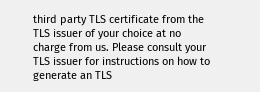third party TLS certificate from the TLS issuer of your choice at no charge from us. Please consult your TLS issuer for instructions on how to generate an TLS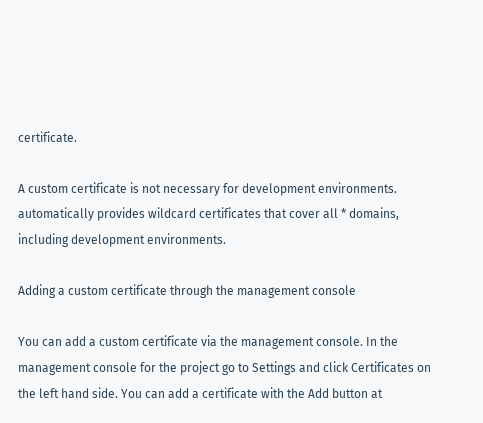certificate.

A custom certificate is not necessary for development environments. automatically provides wildcard certificates that cover all * domains, including development environments.

Adding a custom certificate through the management console

You can add a custom certificate via the management console. In the management console for the project go to Settings and click Certificates on the left hand side. You can add a certificate with the Add button at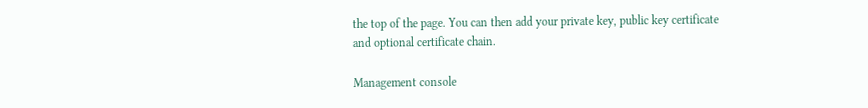the top of the page. You can then add your private key, public key certificate and optional certificate chain.

Management console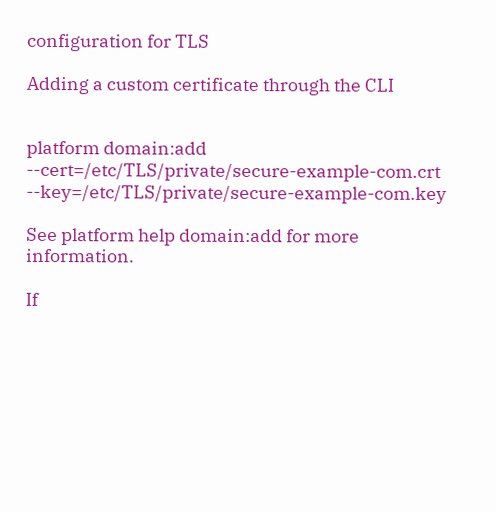configuration for TLS

Adding a custom certificate through the CLI


platform domain:add --cert=/etc/TLS/private/secure-example-com.crt --key=/etc/TLS/private/secure-example-com.key

See platform help domain:add for more information.

If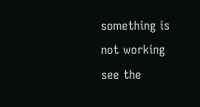something is not working see the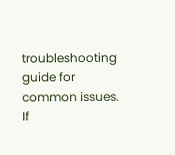troubleshooting guide for common issues. If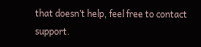that doesn’t help, feel free to contact support.